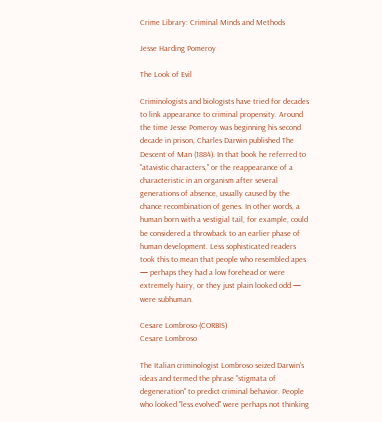Crime Library: Criminal Minds and Methods

Jesse Harding Pomeroy

The Look of Evil

Criminologists and biologists have tried for decades to link appearance to criminal propensity. Around the time Jesse Pomeroy was beginning his second decade in prison, Charles Darwin published The Descent of Man (1884). In that book he referred to "atavistic characters," or the reappearance of a characteristic in an organism after several generations of absence, usually caused by the chance recombination of genes. In other words, a human born with a vestigial tail, for example, could be considered a throwback to an earlier phase of human development. Less sophisticated readers took this to mean that people who resembled apes — perhaps they had a low forehead or were extremely hairy, or they just plain looked odd — were subhuman.

Cesare Lombroso (CORBIS)
Cesare Lombroso

The Italian criminologist Lombroso seized Darwin's ideas and termed the phrase "stigmata of degeneration" to predict criminal behavior. People who looked "less evolved" were perhaps not thinking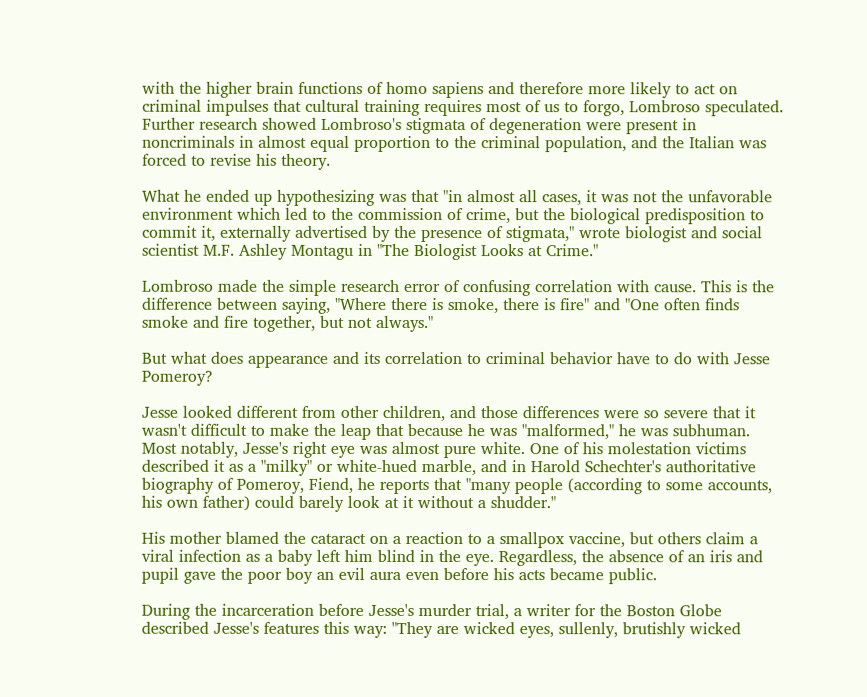with the higher brain functions of homo sapiens and therefore more likely to act on criminal impulses that cultural training requires most of us to forgo, Lombroso speculated. Further research showed Lombroso's stigmata of degeneration were present in noncriminals in almost equal proportion to the criminal population, and the Italian was forced to revise his theory.

What he ended up hypothesizing was that "in almost all cases, it was not the unfavorable environment which led to the commission of crime, but the biological predisposition to commit it, externally advertised by the presence of stigmata," wrote biologist and social scientist M.F. Ashley Montagu in "The Biologist Looks at Crime."

Lombroso made the simple research error of confusing correlation with cause. This is the difference between saying, "Where there is smoke, there is fire" and "One often finds smoke and fire together, but not always."

But what does appearance and its correlation to criminal behavior have to do with Jesse Pomeroy?

Jesse looked different from other children, and those differences were so severe that it wasn't difficult to make the leap that because he was "malformed," he was subhuman. Most notably, Jesse's right eye was almost pure white. One of his molestation victims described it as a "milky" or white-hued marble, and in Harold Schechter's authoritative biography of Pomeroy, Fiend, he reports that "many people (according to some accounts, his own father) could barely look at it without a shudder."

His mother blamed the cataract on a reaction to a smallpox vaccine, but others claim a viral infection as a baby left him blind in the eye. Regardless, the absence of an iris and pupil gave the poor boy an evil aura even before his acts became public.

During the incarceration before Jesse's murder trial, a writer for the Boston Globe described Jesse's features this way: "They are wicked eyes, sullenly, brutishly wicked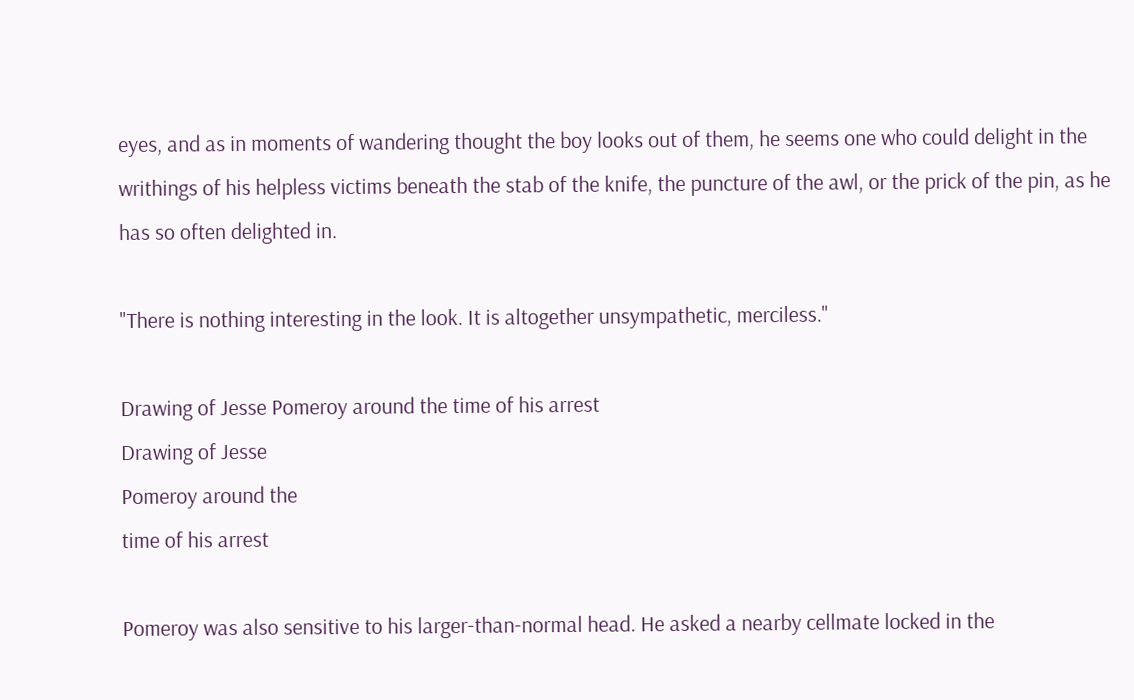eyes, and as in moments of wandering thought the boy looks out of them, he seems one who could delight in the writhings of his helpless victims beneath the stab of the knife, the puncture of the awl, or the prick of the pin, as he has so often delighted in.

"There is nothing interesting in the look. It is altogether unsympathetic, merciless."

Drawing of Jesse Pomeroy around the time of his arrest
Drawing of Jesse
Pomeroy around the
time of his arrest

Pomeroy was also sensitive to his larger-than-normal head. He asked a nearby cellmate locked in the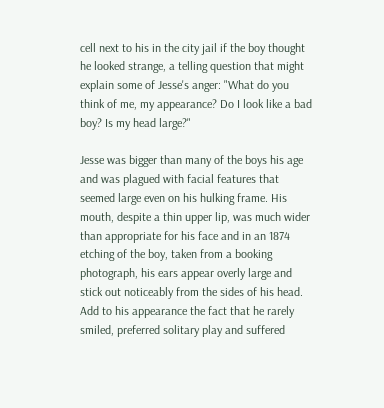cell next to his in the city jail if the boy thought he looked strange, a telling question that might explain some of Jesse's anger: "What do you think of me, my appearance? Do I look like a bad boy? Is my head large?"

Jesse was bigger than many of the boys his age and was plagued with facial features that seemed large even on his hulking frame. His mouth, despite a thin upper lip, was much wider than appropriate for his face and in an 1874 etching of the boy, taken from a booking photograph, his ears appear overly large and stick out noticeably from the sides of his head. Add to his appearance the fact that he rarely smiled, preferred solitary play and suffered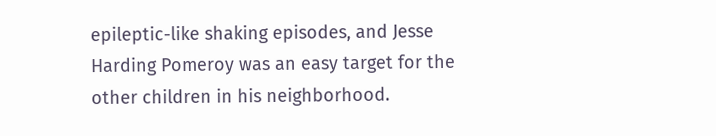epileptic-like shaking episodes, and Jesse Harding Pomeroy was an easy target for the other children in his neighborhood.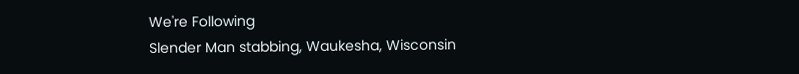We're Following
Slender Man stabbing, Waukesha, Wisconsin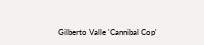Gilberto Valle 'Cannibal Cop'